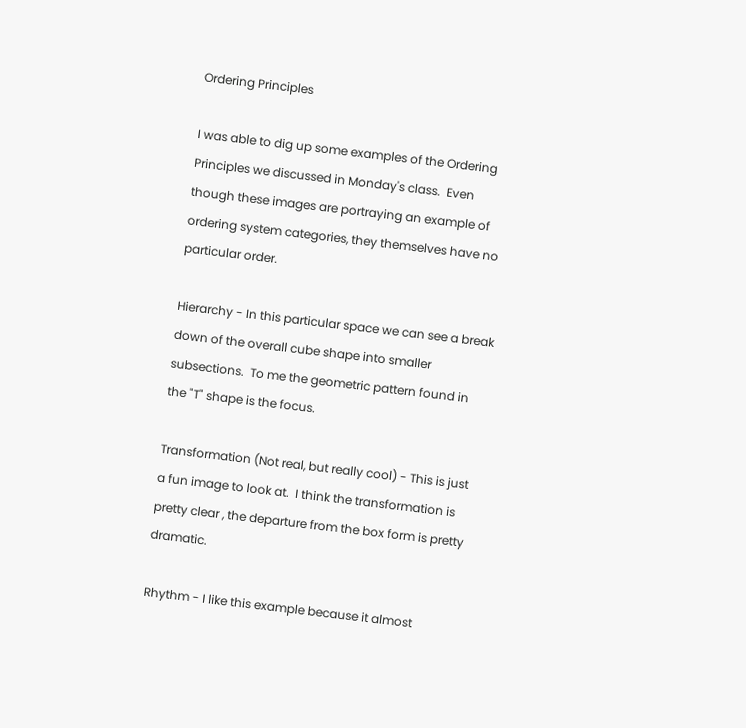Ordering Principles

I was able to dig up some examples of the Ordering Principles we discussed in Monday's class.  Even though these images are portraying an example of ordering system categories, they themselves have no particular order.

Hierarchy - In this particular space we can see a break down of the overall cube shape into smaller subsections.  To me the geometric pattern found in the "T" shape is the focus.

Transformation (Not real, but really cool) - This is just a fun image to look at.  I think the transformation is pretty clear , the departure from the box form is pretty dramatic.

Rhythm - I like this example because it almost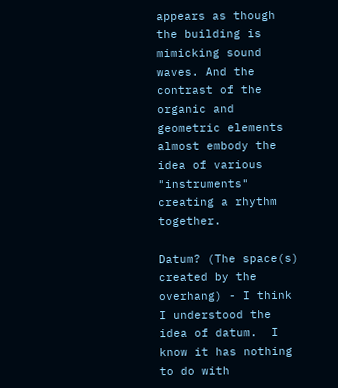appears as though the building is mimicking sound waves. And the  contrast of the organic and geometric elements almost embody the idea of various "instruments" creating a rhythm together.

Datum? (The space(s) created by the overhang) - I think I understood the idea of datum.  I know it has nothing to do with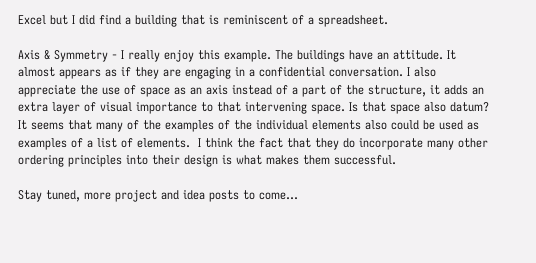Excel but I did find a building that is reminiscent of a spreadsheet.

Axis & Symmetry - I really enjoy this example. The buildings have an attitude. It almost appears as if they are engaging in a confidential conversation. I also appreciate the use of space as an axis instead of a part of the structure, it adds an extra layer of visual importance to that intervening space. Is that space also datum?
It seems that many of the examples of the individual elements also could be used as examples of a list of elements.  I think the fact that they do incorporate many other ordering principles into their design is what makes them successful.

Stay tuned, more project and idea posts to come...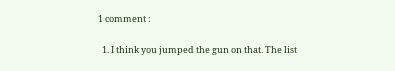1 comment :

  1. I think you jumped the gun on that. The list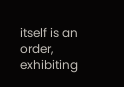itself is an order, exhibiting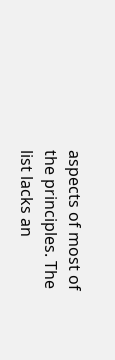aspects of most of the principles. The list lacks an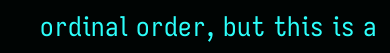ordinal order, but this is a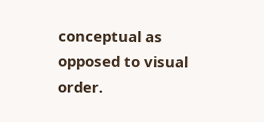conceptual as opposed to visual order.